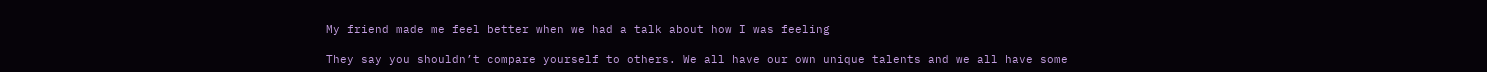My friend made me feel better when we had a talk about how I was feeling

They say you shouldn’t compare yourself to others. We all have our own unique talents and we all have some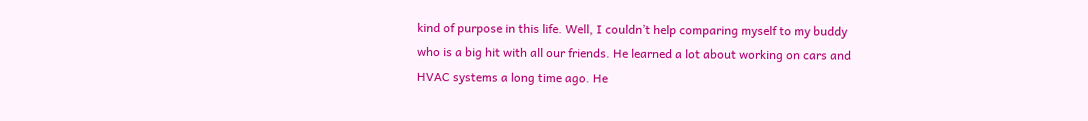kind of purpose in this life. Well, I couldn’t help comparing myself to my buddy who is a big hit with all our friends. He learned a lot about working on cars and HVAC systems a long time ago. He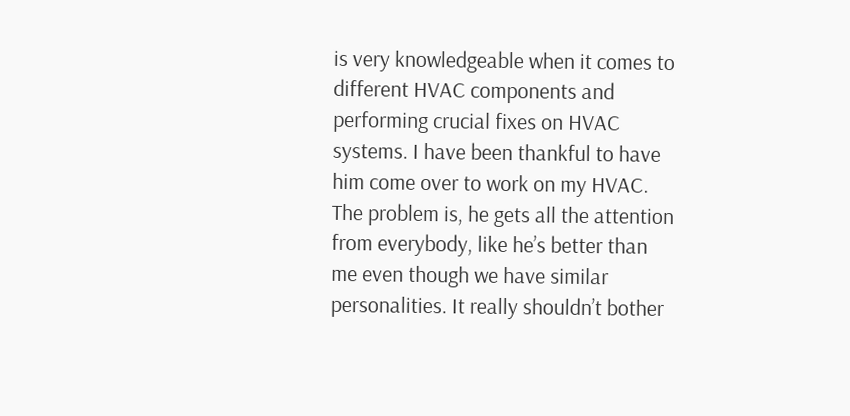is very knowledgeable when it comes to different HVAC components and performing crucial fixes on HVAC systems. I have been thankful to have him come over to work on my HVAC. The problem is, he gets all the attention from everybody, like he’s better than me even though we have similar personalities. It really shouldn’t bother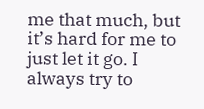me that much, but it’s hard for me to just let it go. I always try to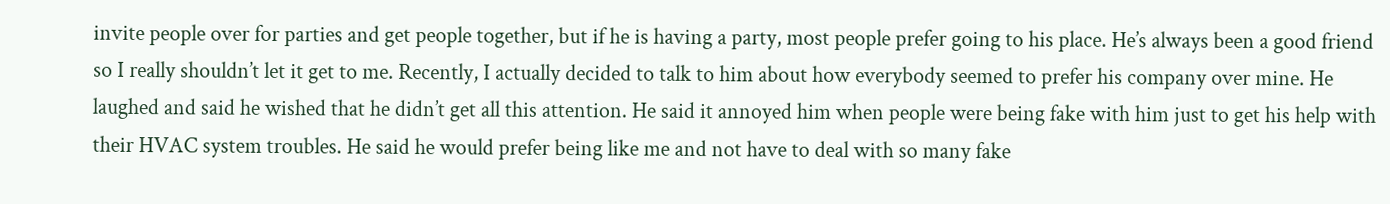invite people over for parties and get people together, but if he is having a party, most people prefer going to his place. He’s always been a good friend so I really shouldn’t let it get to me. Recently, I actually decided to talk to him about how everybody seemed to prefer his company over mine. He laughed and said he wished that he didn’t get all this attention. He said it annoyed him when people were being fake with him just to get his help with their HVAC system troubles. He said he would prefer being like me and not have to deal with so many fake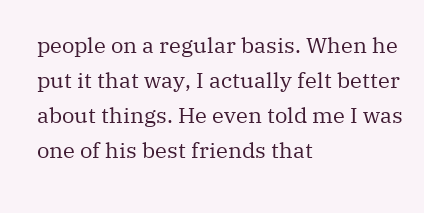people on a regular basis. When he put it that way, I actually felt better about things. He even told me I was one of his best friends that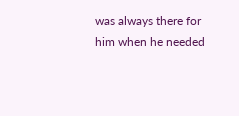was always there for him when he needed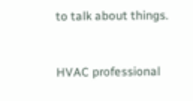to talk about things.


HVAC professional